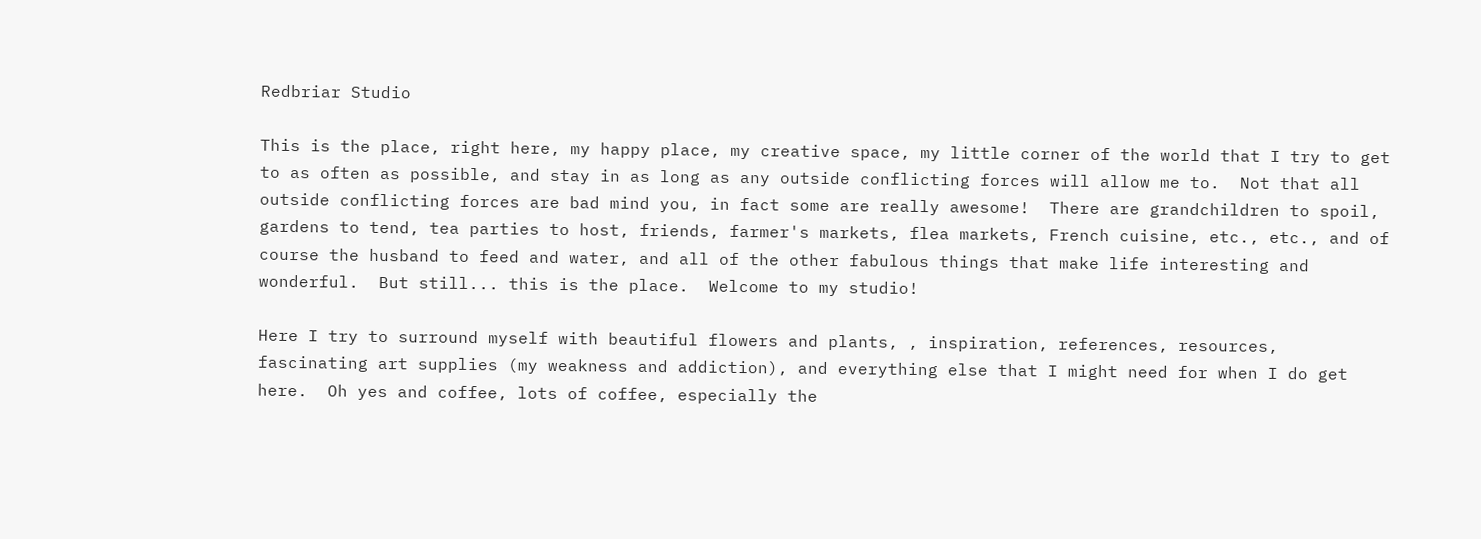Redbriar Studio

This is the place, right here, my happy place, my creative space, my little corner of the world that I try to get to as often as possible, and stay in as long as any outside conflicting forces will allow me to.  Not that all outside conflicting forces are bad mind you, in fact some are really awesome!  There are grandchildren to spoil, gardens to tend, tea parties to host, friends, farmer's markets, flea markets, French cuisine, etc., etc., and of course the husband to feed and water, and all of the other fabulous things that make life interesting and wonderful.  But still... this is the place.  Welcome to my studio!

Here I try to surround myself with beautiful flowers and plants, , inspiration, references, resources, fascinating art supplies (my weakness and addiction), and everything else that I might need for when I do get here.  Oh yes and coffee, lots of coffee, especially the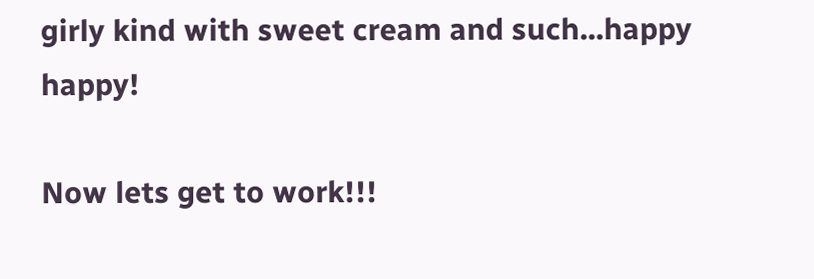girly kind with sweet cream and such...happy happy!

Now lets get to work!!!